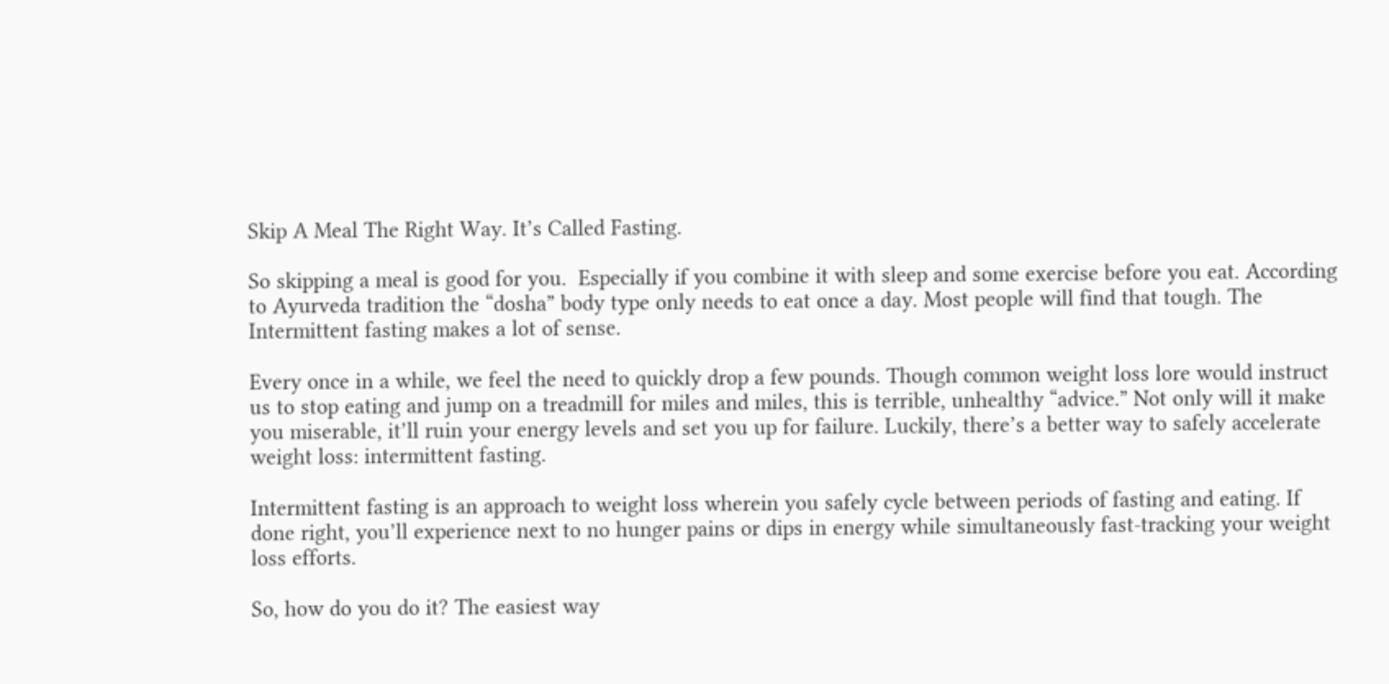Skip A Meal The Right Way. It’s Called Fasting.

So skipping a meal is good for you.  Especially if you combine it with sleep and some exercise before you eat. According to Ayurveda tradition the “dosha” body type only needs to eat once a day. Most people will find that tough. The Intermittent fasting makes a lot of sense.

Every once in a while, we feel the need to quickly drop a few pounds. Though common weight loss lore would instruct us to stop eating and jump on a treadmill for miles and miles, this is terrible, unhealthy “advice.” Not only will it make you miserable, it’ll ruin your energy levels and set you up for failure. Luckily, there’s a better way to safely accelerate weight loss: intermittent fasting.

Intermittent fasting is an approach to weight loss wherein you safely cycle between periods of fasting and eating. If done right, you’ll experience next to no hunger pains or dips in energy while simultaneously fast-tracking your weight loss efforts.

So, how do you do it? The easiest way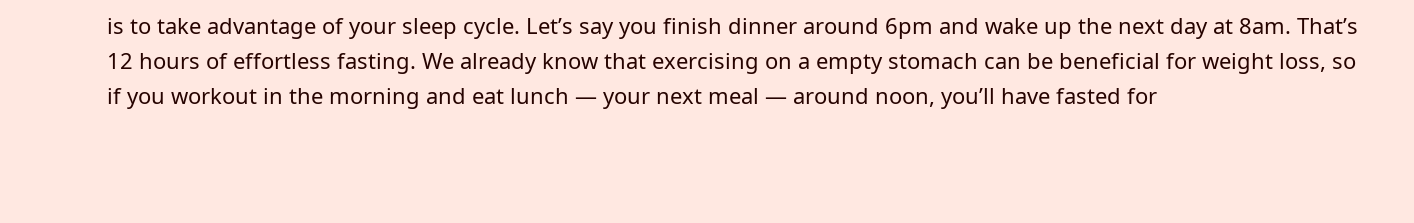is to take advantage of your sleep cycle. Let’s say you finish dinner around 6pm and wake up the next day at 8am. That’s 12 hours of effortless fasting. We already know that exercising on a empty stomach can be beneficial for weight loss, so if you workout in the morning and eat lunch — your next meal — around noon, you’ll have fasted for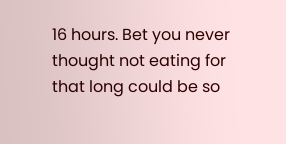16 hours. Bet you never thought not eating for that long could be so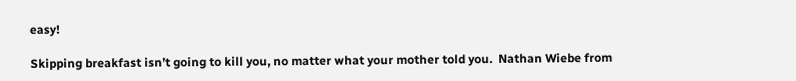easy!

Skipping breakfast isn’t going to kill you, no matter what your mother told you.  Nathan Wiebe from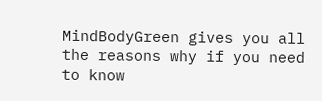MindBodyGreen gives you all the reasons why if you need to know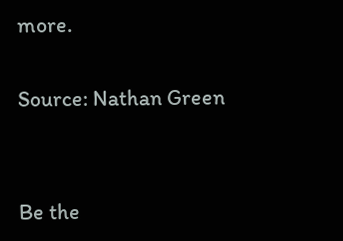more.

Source: Nathan Green


Be the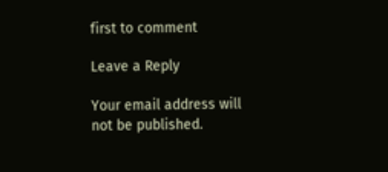first to comment

Leave a Reply

Your email address will not be published.